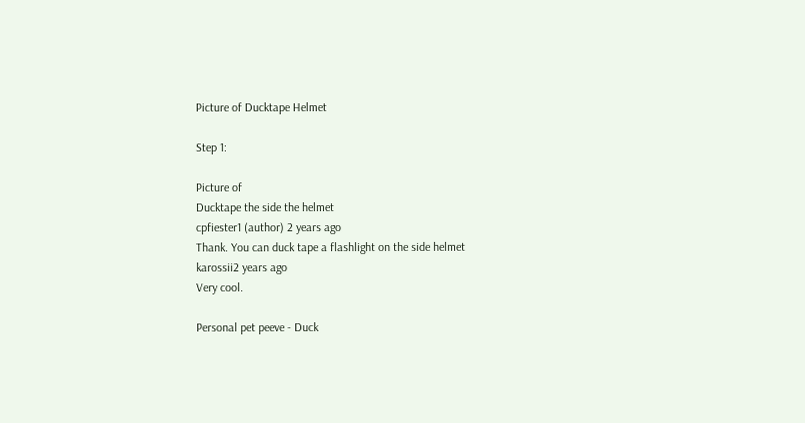Picture of Ducktape Helmet

Step 1:

Picture of
Ducktape the side the helmet
cpfiester1 (author) 2 years ago
Thank. You can duck tape a flashlight on the side helmet
karossii2 years ago
Very cool.

Personal pet peeve - Duck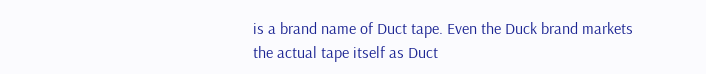is a brand name of Duct tape. Even the Duck brand markets the actual tape itself as Duct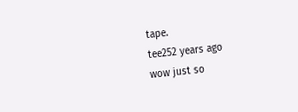tape.
tee252 years ago
wow just so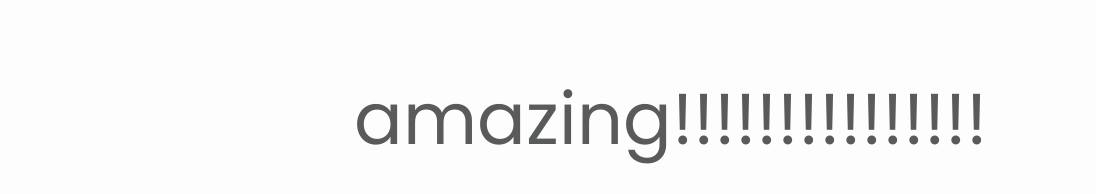amazing!!!!!!!!!!!!!!!